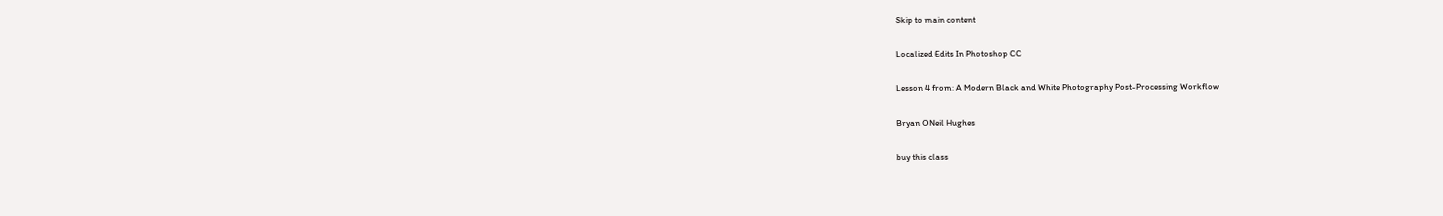Skip to main content

Localized Edits In Photoshop CC

Lesson 4 from: A Modern Black and White Photography Post-Processing Workflow

Bryan ONeil Hughes

buy this class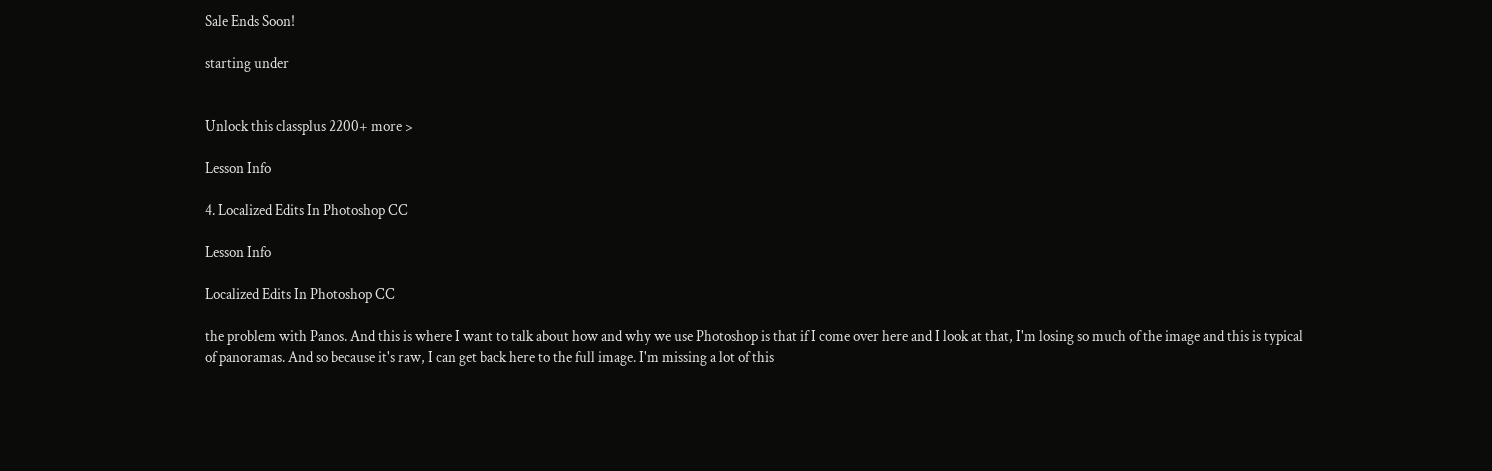Sale Ends Soon!

starting under


Unlock this classplus 2200+ more >

Lesson Info

4. Localized Edits In Photoshop CC

Lesson Info

Localized Edits In Photoshop CC

the problem with Panos. And this is where I want to talk about how and why we use Photoshop is that if I come over here and I look at that, I'm losing so much of the image and this is typical of panoramas. And so because it's raw, I can get back here to the full image. I'm missing a lot of this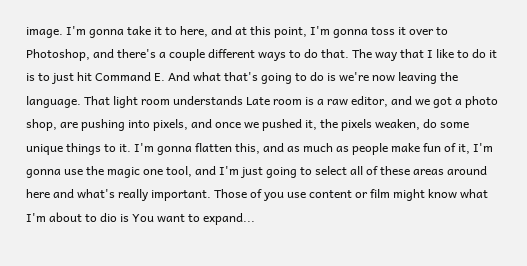image. I'm gonna take it to here, and at this point, I'm gonna toss it over to Photoshop, and there's a couple different ways to do that. The way that I like to do it is to just hit Command E. And what that's going to do is we're now leaving the language. That light room understands Late room is a raw editor, and we got a photo shop, are pushing into pixels, and once we pushed it, the pixels weaken, do some unique things to it. I'm gonna flatten this, and as much as people make fun of it, I'm gonna use the magic one tool, and I'm just going to select all of these areas around here and what's really important. Those of you use content or film might know what I'm about to dio is You want to expand...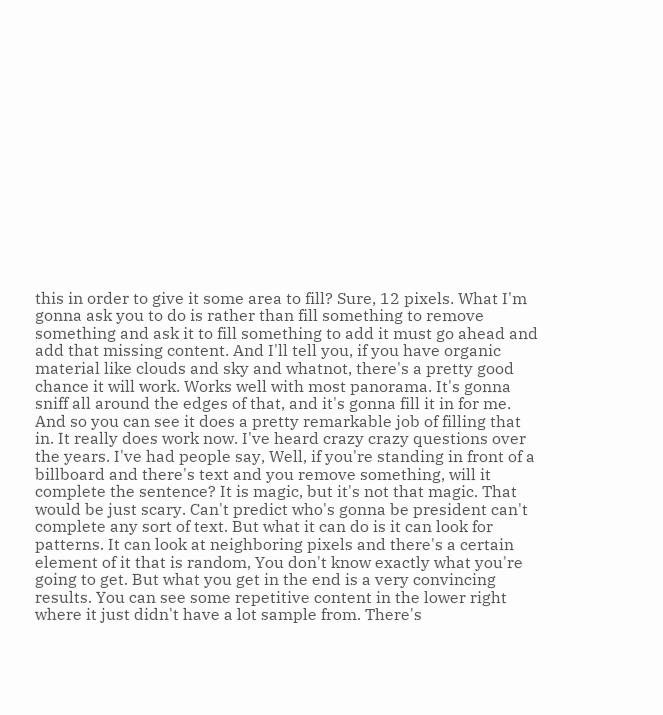this in order to give it some area to fill? Sure, 12 pixels. What I'm gonna ask you to do is rather than fill something to remove something and ask it to fill something to add it must go ahead and add that missing content. And I'll tell you, if you have organic material like clouds and sky and whatnot, there's a pretty good chance it will work. Works well with most panorama. It's gonna sniff all around the edges of that, and it's gonna fill it in for me. And so you can see it does a pretty remarkable job of filling that in. It really does work now. I've heard crazy crazy questions over the years. I've had people say, Well, if you're standing in front of a billboard and there's text and you remove something, will it complete the sentence? It is magic, but it's not that magic. That would be just scary. Can't predict who's gonna be president can't complete any sort of text. But what it can do is it can look for patterns. It can look at neighboring pixels and there's a certain element of it that is random, You don't know exactly what you're going to get. But what you get in the end is a very convincing results. You can see some repetitive content in the lower right where it just didn't have a lot sample from. There's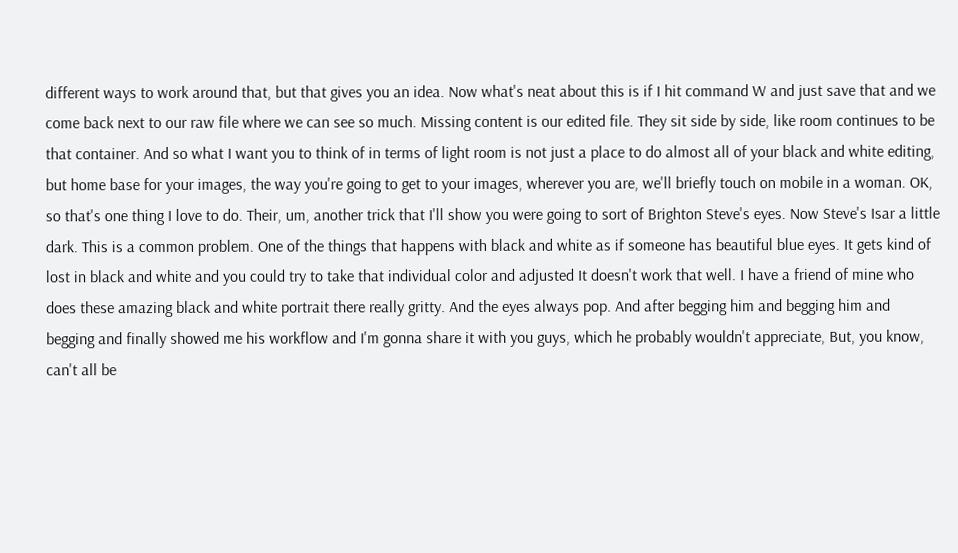different ways to work around that, but that gives you an idea. Now what's neat about this is if I hit command W and just save that and we come back next to our raw file where we can see so much. Missing content is our edited file. They sit side by side, like room continues to be that container. And so what I want you to think of in terms of light room is not just a place to do almost all of your black and white editing, but home base for your images, the way you're going to get to your images, wherever you are, we'll briefly touch on mobile in a woman. OK, so that's one thing I love to do. Their, um, another trick that I'll show you were going to sort of Brighton Steve's eyes. Now Steve's Isar a little dark. This is a common problem. One of the things that happens with black and white as if someone has beautiful blue eyes. It gets kind of lost in black and white and you could try to take that individual color and adjusted It doesn't work that well. I have a friend of mine who does these amazing black and white portrait there really gritty. And the eyes always pop. And after begging him and begging him and begging and finally showed me his workflow and I'm gonna share it with you guys, which he probably wouldn't appreciate, But, you know, can't all be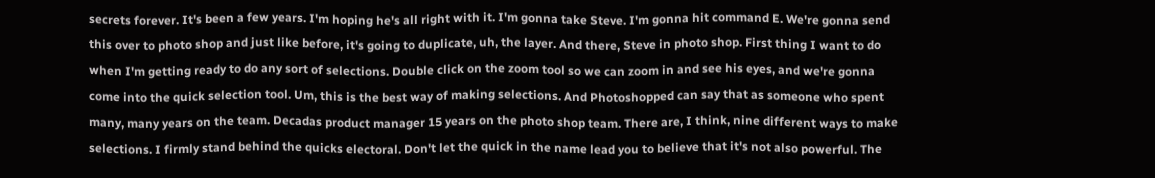secrets forever. It's been a few years. I'm hoping he's all right with it. I'm gonna take Steve. I'm gonna hit command E. We're gonna send this over to photo shop and just like before, it's going to duplicate, uh, the layer. And there, Steve in photo shop. First thing I want to do when I'm getting ready to do any sort of selections. Double click on the zoom tool so we can zoom in and see his eyes, and we're gonna come into the quick selection tool. Um, this is the best way of making selections. And Photoshopped can say that as someone who spent many, many years on the team. Decadas product manager 15 years on the photo shop team. There are, I think, nine different ways to make selections. I firmly stand behind the quicks electoral. Don't let the quick in the name lead you to believe that it's not also powerful. The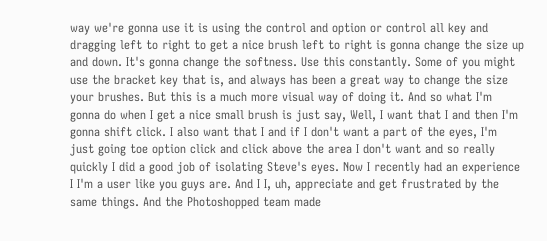way we're gonna use it is using the control and option or control all key and dragging left to right to get a nice brush left to right is gonna change the size up and down. It's gonna change the softness. Use this constantly. Some of you might use the bracket key that is, and always has been a great way to change the size your brushes. But this is a much more visual way of doing it. And so what I'm gonna do when I get a nice small brush is just say, Well, I want that I and then I'm gonna shift click. I also want that I and if I don't want a part of the eyes, I'm just going toe option click and click above the area I don't want and so really quickly I did a good job of isolating Steve's eyes. Now I recently had an experience I I'm a user like you guys are. And I I, uh, appreciate and get frustrated by the same things. And the Photoshopped team made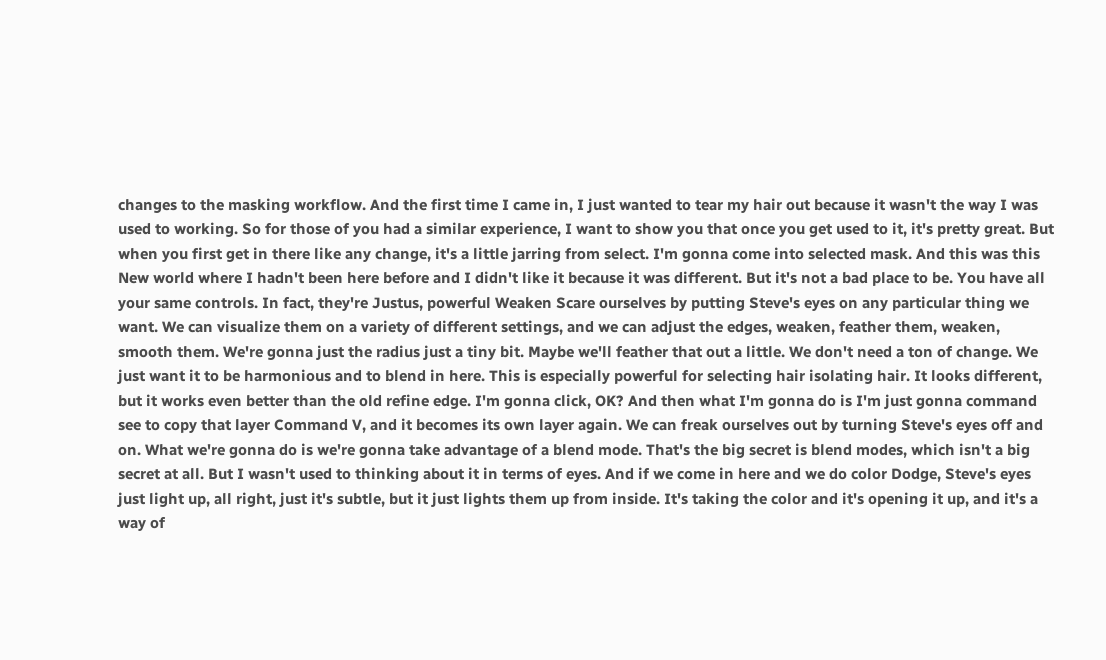changes to the masking workflow. And the first time I came in, I just wanted to tear my hair out because it wasn't the way I was used to working. So for those of you had a similar experience, I want to show you that once you get used to it, it's pretty great. But when you first get in there like any change, it's a little jarring from select. I'm gonna come into selected mask. And this was this New world where I hadn't been here before and I didn't like it because it was different. But it's not a bad place to be. You have all your same controls. In fact, they're Justus, powerful Weaken Scare ourselves by putting Steve's eyes on any particular thing we want. We can visualize them on a variety of different settings, and we can adjust the edges, weaken, feather them, weaken, smooth them. We're gonna just the radius just a tiny bit. Maybe we'll feather that out a little. We don't need a ton of change. We just want it to be harmonious and to blend in here. This is especially powerful for selecting hair isolating hair. It looks different, but it works even better than the old refine edge. I'm gonna click, OK? And then what I'm gonna do is I'm just gonna command see to copy that layer Command V, and it becomes its own layer again. We can freak ourselves out by turning Steve's eyes off and on. What we're gonna do is we're gonna take advantage of a blend mode. That's the big secret is blend modes, which isn't a big secret at all. But I wasn't used to thinking about it in terms of eyes. And if we come in here and we do color Dodge, Steve's eyes just light up, all right, just it's subtle, but it just lights them up from inside. It's taking the color and it's opening it up, and it's a way of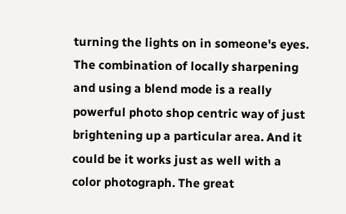turning the lights on in someone's eyes. The combination of locally sharpening and using a blend mode is a really powerful photo shop centric way of just brightening up a particular area. And it could be it works just as well with a color photograph. The great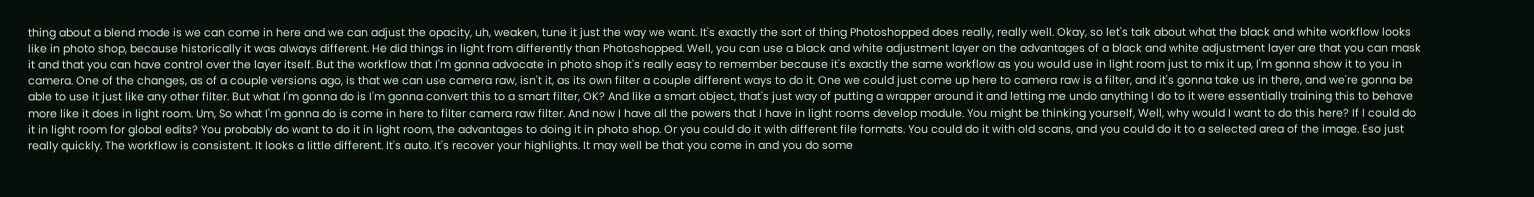thing about a blend mode is we can come in here and we can adjust the opacity, uh, weaken, tune it just the way we want. It's exactly the sort of thing Photoshopped does really, really well. Okay, so let's talk about what the black and white workflow looks like in photo shop, because historically it was always different. He did things in light from differently than Photoshopped. Well, you can use a black and white adjustment layer on the advantages of a black and white adjustment layer are that you can mask it and that you can have control over the layer itself. But the workflow that I'm gonna advocate in photo shop it's really easy to remember because it's exactly the same workflow as you would use in light room just to mix it up, I'm gonna show it to you in camera. One of the changes, as of a couple versions ago, is that we can use camera raw, isn't it, as its own filter a couple different ways to do it. One we could just come up here to camera raw is a filter, and it's gonna take us in there, and we're gonna be able to use it just like any other filter. But what I'm gonna do is I'm gonna convert this to a smart filter, OK? And like a smart object, that's just way of putting a wrapper around it and letting me undo anything I do to it were essentially training this to behave more like it does in light room. Um, So what I'm gonna do is come in here to filter camera raw filter. And now I have all the powers that I have in light rooms develop module. You might be thinking yourself, Well, why would I want to do this here? If I could do it in light room for global edits? You probably do want to do it in light room, the advantages to doing it in photo shop. Or you could do it with different file formats. You could do it with old scans, and you could do it to a selected area of the image. Eso just really quickly. The workflow is consistent. It looks a little different. It's auto. It's recover your highlights. It may well be that you come in and you do some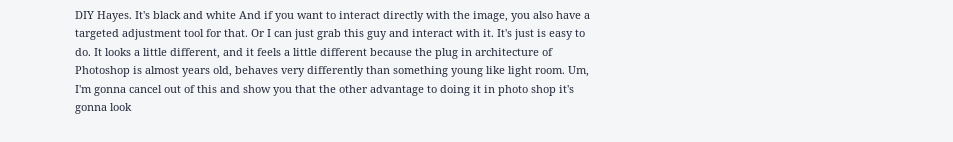DIY Hayes. It's black and white And if you want to interact directly with the image, you also have a targeted adjustment tool for that. Or I can just grab this guy and interact with it. It's just is easy to do. It looks a little different, and it feels a little different because the plug in architecture of Photoshop is almost years old, behaves very differently than something young like light room. Um, I'm gonna cancel out of this and show you that the other advantage to doing it in photo shop it's gonna look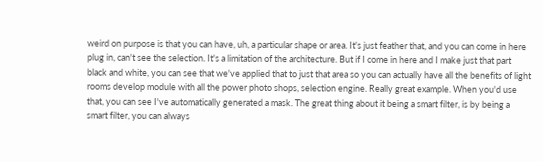weird on purpose is that you can have, uh, a particular shape or area. It's just feather that, and you can come in here plug in, can't see the selection. It's a limitation of the architecture. But if I come in here and I make just that part black and white, you can see that we've applied that to just that area so you can actually have all the benefits of light rooms develop module with all the power photo shops, selection engine. Really great example. When you'd use that, you can see I've automatically generated a mask. The great thing about it being a smart filter, is by being a smart filter, you can always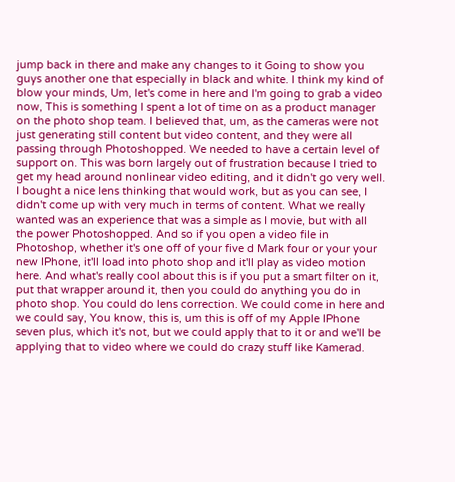jump back in there and make any changes to it Going to show you guys another one that especially in black and white. I think my kind of blow your minds, Um, let's come in here and I'm going to grab a video now, This is something I spent a lot of time on as a product manager on the photo shop team. I believed that, um, as the cameras were not just generating still content but video content, and they were all passing through Photoshopped. We needed to have a certain level of support on. This was born largely out of frustration because I tried to get my head around nonlinear video editing, and it didn't go very well. I bought a nice lens thinking that would work, but as you can see, I didn't come up with very much in terms of content. What we really wanted was an experience that was a simple as I movie, but with all the power Photoshopped. And so if you open a video file in Photoshop, whether it's one off of your five d Mark four or your your new IPhone, it'll load into photo shop and it'll play as video motion here. And what's really cool about this is if you put a smart filter on it, put that wrapper around it, then you could do anything you do in photo shop. You could do lens correction. We could come in here and we could say, You know, this is, um this is off of my Apple IPhone seven plus, which it's not, but we could apply that to it or and we'll be applying that to video where we could do crazy stuff like Kamerad.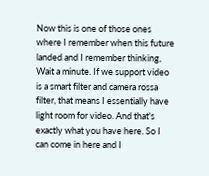Now this is one of those ones where I remember when this future landed and I remember thinking, Wait a minute. If we support video is a smart filter and camera rossa filter, that means I essentially have light room for video. And that's exactly what you have here. So I can come in here and I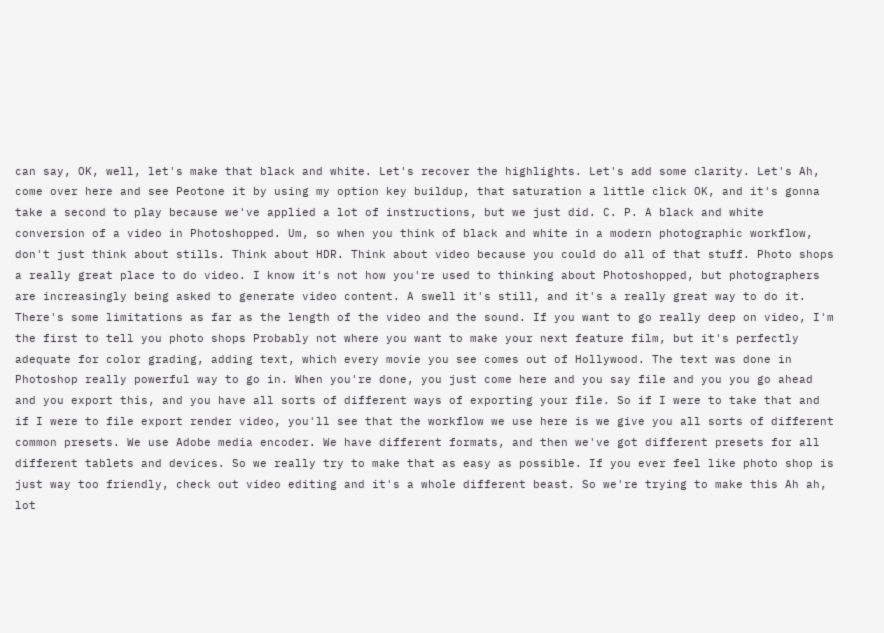can say, OK, well, let's make that black and white. Let's recover the highlights. Let's add some clarity. Let's Ah, come over here and see Peotone it by using my option key buildup, that saturation a little click OK, and it's gonna take a second to play because we've applied a lot of instructions, but we just did. C. P. A black and white conversion of a video in Photoshopped. Um, so when you think of black and white in a modern photographic workflow, don't just think about stills. Think about HDR. Think about video because you could do all of that stuff. Photo shops a really great place to do video. I know it's not how you're used to thinking about Photoshopped, but photographers are increasingly being asked to generate video content. A swell it's still, and it's a really great way to do it. There's some limitations as far as the length of the video and the sound. If you want to go really deep on video, I'm the first to tell you photo shops Probably not where you want to make your next feature film, but it's perfectly adequate for color grading, adding text, which every movie you see comes out of Hollywood. The text was done in Photoshop really powerful way to go in. When you're done, you just come here and you say file and you you go ahead and you export this, and you have all sorts of different ways of exporting your file. So if I were to take that and if I were to file export render video, you'll see that the workflow we use here is we give you all sorts of different common presets. We use Adobe media encoder. We have different formats, and then we've got different presets for all different tablets and devices. So we really try to make that as easy as possible. If you ever feel like photo shop is just way too friendly, check out video editing and it's a whole different beast. So we're trying to make this Ah ah, lot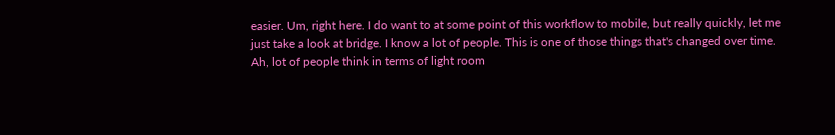easier. Um, right here. I do want to at some point of this workflow to mobile, but really quickly, let me just take a look at bridge. I know a lot of people. This is one of those things that's changed over time. Ah, lot of people think in terms of light room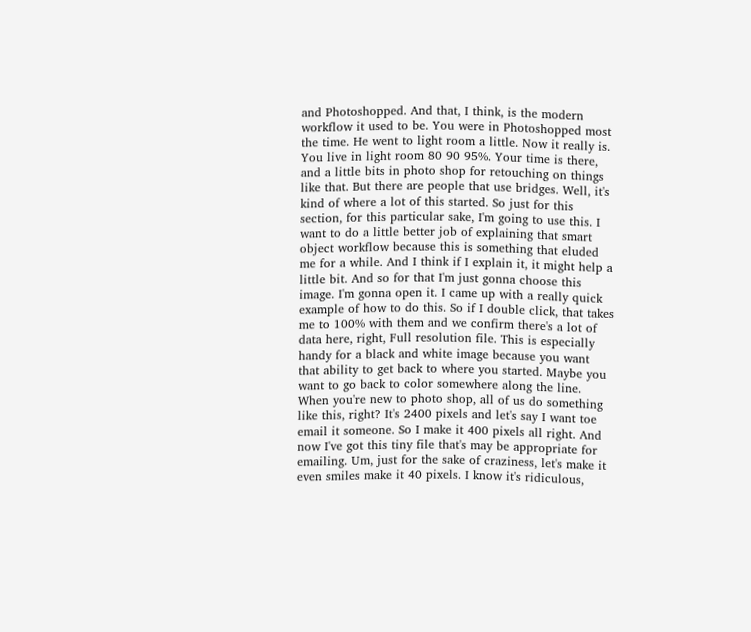and Photoshopped. And that, I think, is the modern workflow it used to be. You were in Photoshopped most the time. He went to light room a little. Now it really is. You live in light room 80 90 95%. Your time is there, and a little bits in photo shop for retouching on things like that. But there are people that use bridges. Well, it's kind of where a lot of this started. So just for this section, for this particular sake, I'm going to use this. I want to do a little better job of explaining that smart object workflow because this is something that eluded me for a while. And I think if I explain it, it might help a little bit. And so for that I'm just gonna choose this image. I'm gonna open it. I came up with a really quick example of how to do this. So if I double click, that takes me to 100% with them and we confirm there's a lot of data here, right, Full resolution file. This is especially handy for a black and white image because you want that ability to get back to where you started. Maybe you want to go back to color somewhere along the line. When you're new to photo shop, all of us do something like this, right? It's 2400 pixels and let's say I want toe email it someone. So I make it 400 pixels all right. And now I've got this tiny file that's may be appropriate for emailing. Um, just for the sake of craziness, let's make it even smiles make it 40 pixels. I know it's ridiculous,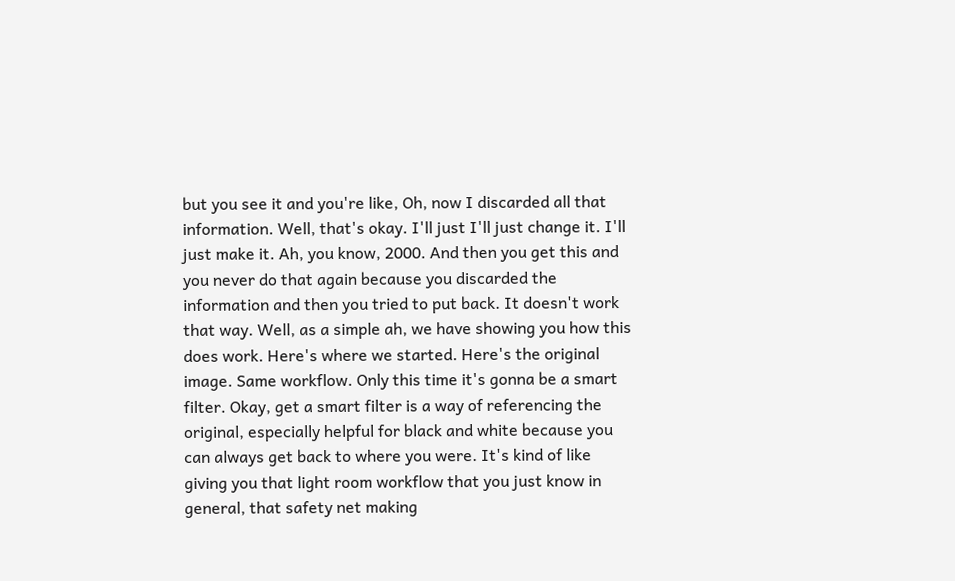but you see it and you're like, Oh, now I discarded all that information. Well, that's okay. I'll just I'll just change it. I'll just make it. Ah, you know, 2000. And then you get this and you never do that again because you discarded the information and then you tried to put back. It doesn't work that way. Well, as a simple ah, we have showing you how this does work. Here's where we started. Here's the original image. Same workflow. Only this time it's gonna be a smart filter. Okay, get a smart filter is a way of referencing the original, especially helpful for black and white because you can always get back to where you were. It's kind of like giving you that light room workflow that you just know in general, that safety net making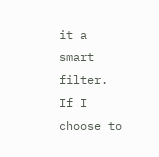it a smart filter. If I choose to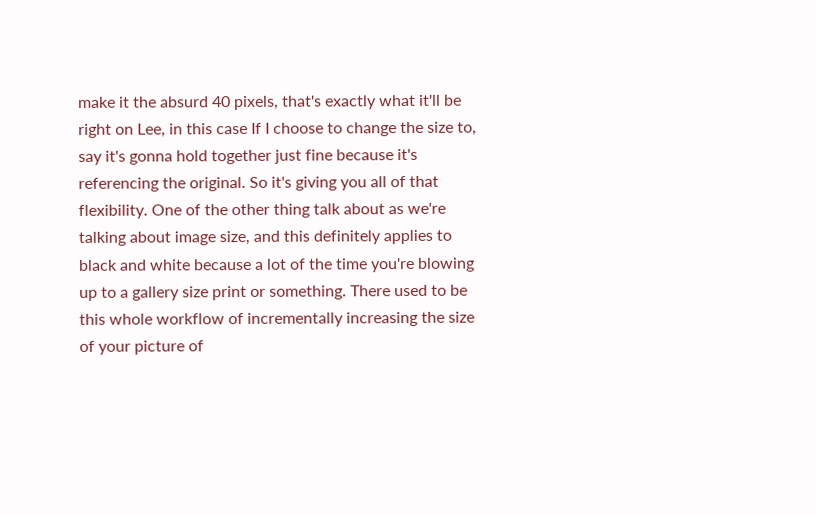make it the absurd 40 pixels, that's exactly what it'll be right on Lee, in this case If I choose to change the size to, say it's gonna hold together just fine because it's referencing the original. So it's giving you all of that flexibility. One of the other thing talk about as we're talking about image size, and this definitely applies to black and white because a lot of the time you're blowing up to a gallery size print or something. There used to be this whole workflow of incrementally increasing the size of your picture of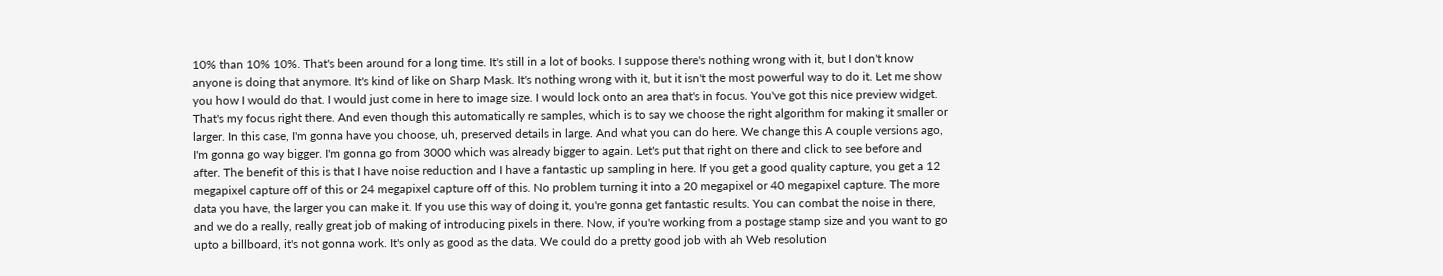10% than 10% 10%. That's been around for a long time. It's still in a lot of books. I suppose there's nothing wrong with it, but I don't know anyone is doing that anymore. It's kind of like on Sharp Mask. It's nothing wrong with it, but it isn't the most powerful way to do it. Let me show you how I would do that. I would just come in here to image size. I would lock onto an area that's in focus. You've got this nice preview widget. That's my focus right there. And even though this automatically re samples, which is to say we choose the right algorithm for making it smaller or larger. In this case, I'm gonna have you choose, uh, preserved details in large. And what you can do here. We change this A couple versions ago, I'm gonna go way bigger. I'm gonna go from 3000 which was already bigger to again. Let's put that right on there and click to see before and after. The benefit of this is that I have noise reduction and I have a fantastic up sampling in here. If you get a good quality capture, you get a 12 megapixel capture off of this or 24 megapixel capture off of this. No problem turning it into a 20 megapixel or 40 megapixel capture. The more data you have, the larger you can make it. If you use this way of doing it, you're gonna get fantastic results. You can combat the noise in there, and we do a really, really great job of making of introducing pixels in there. Now, if you're working from a postage stamp size and you want to go upto a billboard, it's not gonna work. It's only as good as the data. We could do a pretty good job with ah Web resolution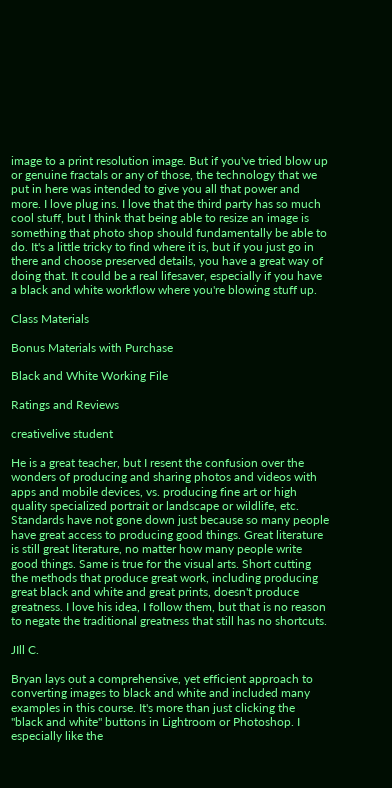image to a print resolution image. But if you've tried blow up or genuine fractals or any of those, the technology that we put in here was intended to give you all that power and more. I love plug ins. I love that the third party has so much cool stuff, but I think that being able to resize an image is something that photo shop should fundamentally be able to do. It's a little tricky to find where it is, but if you just go in there and choose preserved details, you have a great way of doing that. It could be a real lifesaver, especially if you have a black and white workflow where you're blowing stuff up.

Class Materials

Bonus Materials with Purchase

Black and White Working File

Ratings and Reviews

creativelive student

He is a great teacher, but I resent the confusion over the wonders of producing and sharing photos and videos with apps and mobile devices, vs. producing fine art or high quality specialized portrait or landscape or wildlife, etc. Standards have not gone down just because so many people have great access to producing good things. Great literature is still great literature, no matter how many people write good things. Same is true for the visual arts. Short cutting the methods that produce great work, including producing great black and white and great prints, doesn't produce greatness. I love his idea, I follow them, but that is no reason to negate the traditional greatness that still has no shortcuts.

JIll C.

Bryan lays out a comprehensive, yet efficient approach to converting images to black and white and included many examples in this course. It's more than just clicking the "black and white" buttons in Lightroom or Photoshop. I especially like the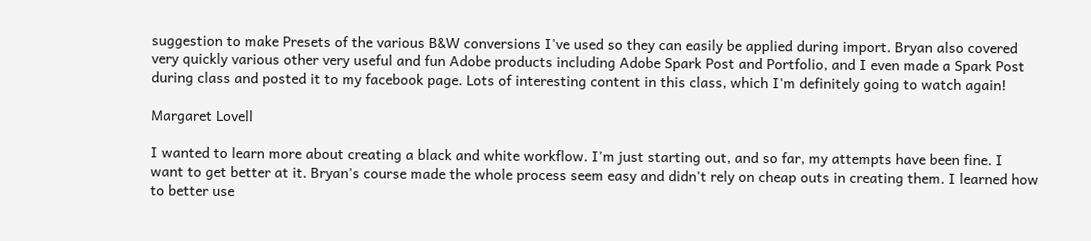suggestion to make Presets of the various B&W conversions I've used so they can easily be applied during import. Bryan also covered very quickly various other very useful and fun Adobe products including Adobe Spark Post and Portfolio, and I even made a Spark Post during class and posted it to my facebook page. Lots of interesting content in this class, which I'm definitely going to watch again!

Margaret Lovell

I wanted to learn more about creating a black and white workflow. I'm just starting out, and so far, my attempts have been fine. I want to get better at it. Bryan's course made the whole process seem easy and didn't rely on cheap outs in creating them. I learned how to better use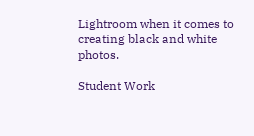Lightroom when it comes to creating black and white photos.

Student Work